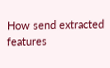How send extracted features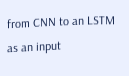from CNN to an LSTM as an input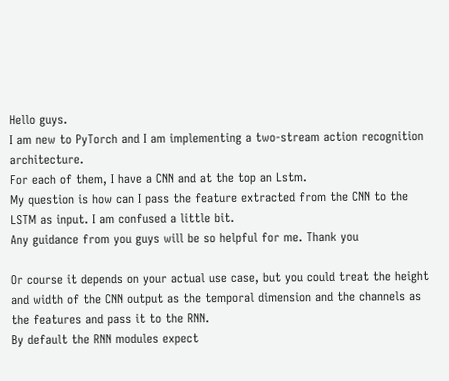Hello guys.
I am new to PyTorch and I am implementing a two-stream action recognition architecture.
For each of them, I have a CNN and at the top an Lstm.
My question is how can I pass the feature extracted from the CNN to the LSTM as input. I am confused a little bit.
Any guidance from you guys will be so helpful for me. Thank you

Or course it depends on your actual use case, but you could treat the height and width of the CNN output as the temporal dimension and the channels as the features and pass it to the RNN.
By default the RNN modules expect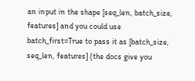an input in the shape [seq_len, batch_size, features] and you could use batch_first=True to pass it as [batch_size, seq_len, features] (the docs give you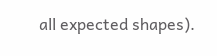all expected shapes).